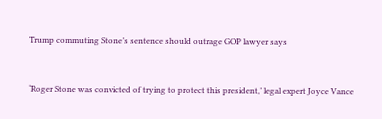Trump commuting Stone’s sentence should outrage GOP lawyer says


‘Roger Stone was convicted of trying to protect this president,’ legal expert Joyce Vance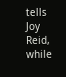tells Joy Reid, while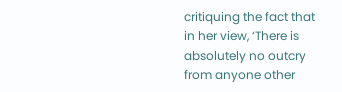critiquing the fact that in her view, ‘There is absolutely no outcry from anyone other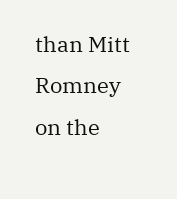than Mitt Romney on the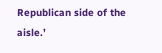Republican side of the aisle.’